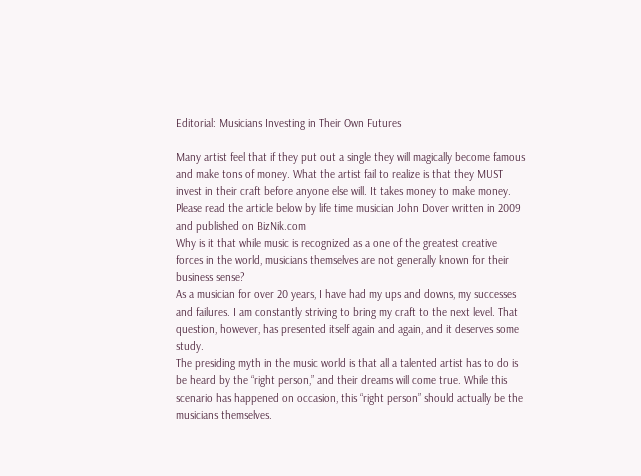Editorial: Musicians Investing in Their Own Futures

Many artist feel that if they put out a single they will magically become famous and make tons of money. What the artist fail to realize is that they MUST invest in their craft before anyone else will. It takes money to make money. Please read the article below by life time musician John Dover written in 2009  and published on BizNik.com
Why is it that while music is recognized as a one of the greatest creative forces in the world, musicians themselves are not generally known for their business sense?
As a musician for over 20 years, I have had my ups and downs, my successes and failures. I am constantly striving to bring my craft to the next level. That question, however, has presented itself again and again, and it deserves some study.
The presiding myth in the music world is that all a talented artist has to do is be heard by the “right person,” and their dreams will come true. While this scenario has happened on occasion, this “right person” should actually be the musicians themselves.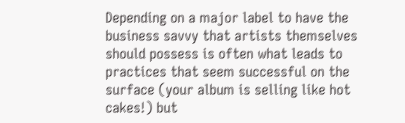Depending on a major label to have the business savvy that artists themselves should possess is often what leads to practices that seem successful on the surface (your album is selling like hot cakes!) but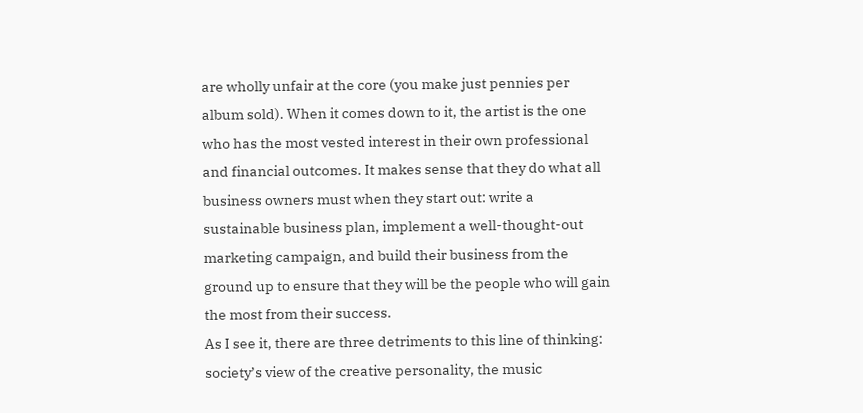are wholly unfair at the core (you make just pennies per album sold). When it comes down to it, the artist is the one who has the most vested interest in their own professional and financial outcomes. It makes sense that they do what all business owners must when they start out: write a sustainable business plan, implement a well-thought-out marketing campaign, and build their business from the ground up to ensure that they will be the people who will gain the most from their success.
As I see it, there are three detriments to this line of thinking: society’s view of the creative personality, the music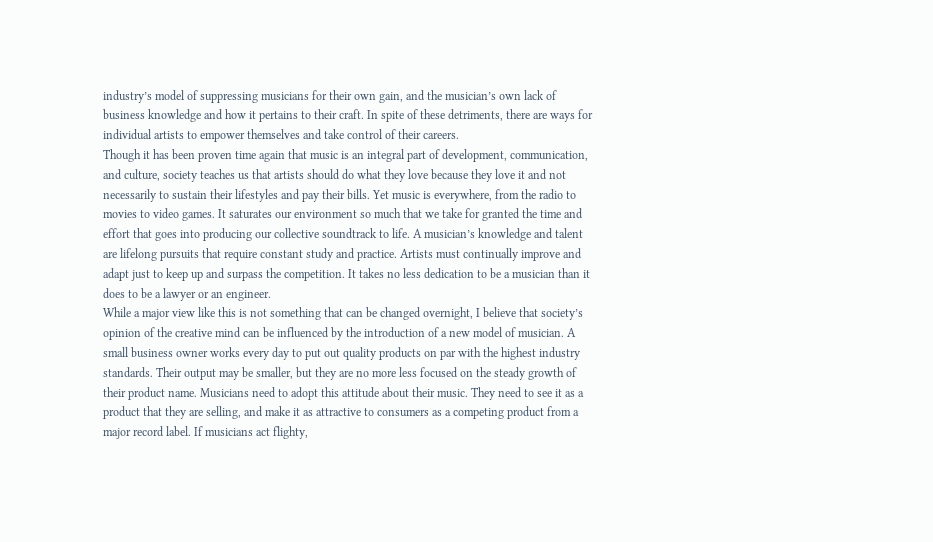industry’s model of suppressing musicians for their own gain, and the musician’s own lack of business knowledge and how it pertains to their craft. In spite of these detriments, there are ways for individual artists to empower themselves and take control of their careers.
Though it has been proven time again that music is an integral part of development, communication, and culture, society teaches us that artists should do what they love because they love it and not necessarily to sustain their lifestyles and pay their bills. Yet music is everywhere, from the radio to movies to video games. It saturates our environment so much that we take for granted the time and effort that goes into producing our collective soundtrack to life. A musician’s knowledge and talent are lifelong pursuits that require constant study and practice. Artists must continually improve and adapt just to keep up and surpass the competition. It takes no less dedication to be a musician than it does to be a lawyer or an engineer.
While a major view like this is not something that can be changed overnight, I believe that society’s opinion of the creative mind can be influenced by the introduction of a new model of musician. A small business owner works every day to put out quality products on par with the highest industry standards. Their output may be smaller, but they are no more less focused on the steady growth of their product name. Musicians need to adopt this attitude about their music. They need to see it as a product that they are selling, and make it as attractive to consumers as a competing product from a major record label. If musicians act flighty,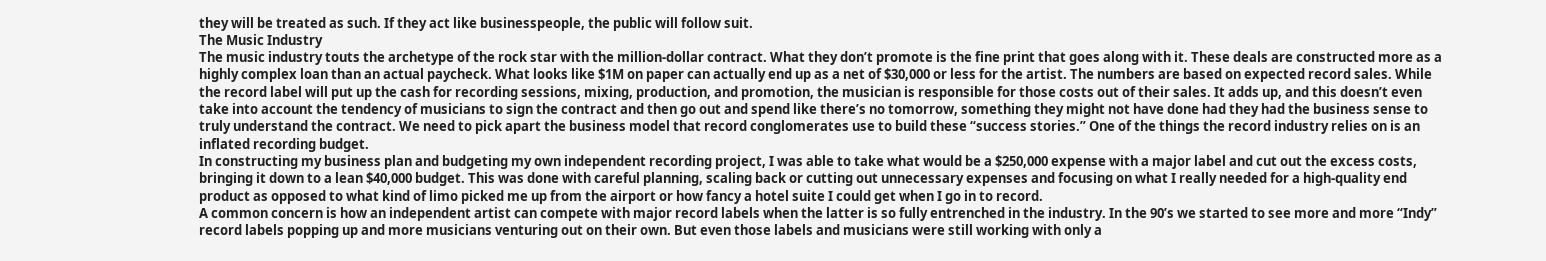they will be treated as such. If they act like businesspeople, the public will follow suit.
The Music Industry
The music industry touts the archetype of the rock star with the million-dollar contract. What they don’t promote is the fine print that goes along with it. These deals are constructed more as a highly complex loan than an actual paycheck. What looks like $1M on paper can actually end up as a net of $30,000 or less for the artist. The numbers are based on expected record sales. While the record label will put up the cash for recording sessions, mixing, production, and promotion, the musician is responsible for those costs out of their sales. It adds up, and this doesn’t even take into account the tendency of musicians to sign the contract and then go out and spend like there’s no tomorrow, something they might not have done had they had the business sense to truly understand the contract. We need to pick apart the business model that record conglomerates use to build these “success stories.” One of the things the record industry relies on is an inflated recording budget.
In constructing my business plan and budgeting my own independent recording project, I was able to take what would be a $250,000 expense with a major label and cut out the excess costs, bringing it down to a lean $40,000 budget. This was done with careful planning, scaling back or cutting out unnecessary expenses and focusing on what I really needed for a high-quality end product as opposed to what kind of limo picked me up from the airport or how fancy a hotel suite I could get when I go in to record.
A common concern is how an independent artist can compete with major record labels when the latter is so fully entrenched in the industry. In the 90’s we started to see more and more “Indy” record labels popping up and more musicians venturing out on their own. But even those labels and musicians were still working with only a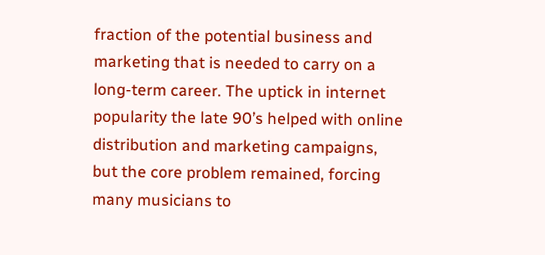fraction of the potential business and marketing that is needed to carry on a long-term career. The uptick in internet popularity the late 90’s helped with online distribution and marketing campaigns, but the core problem remained, forcing many musicians to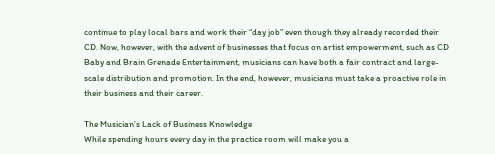continue to play local bars and work their “day job” even though they already recorded their CD. Now, however, with the advent of businesses that focus on artist empowerment, such as CD Baby and Brain Grenade Entertainment, musicians can have both a fair contract and large-scale distribution and promotion. In the end, however, musicians must take a proactive role in their business and their career.

The Musician’s Lack of Business Knowledge
While spending hours every day in the practice room will make you a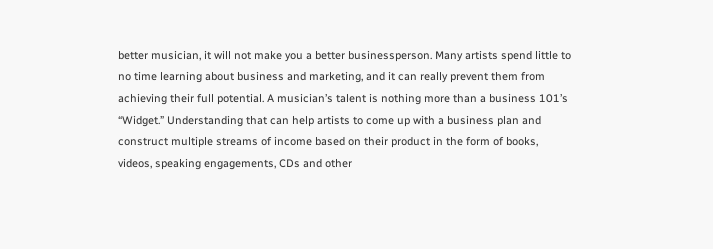better musician, it will not make you a better businessperson. Many artists spend little to no time learning about business and marketing, and it can really prevent them from achieving their full potential. A musician’s talent is nothing more than a business 101’s “Widget.” Understanding that can help artists to come up with a business plan and construct multiple streams of income based on their product in the form of books, videos, speaking engagements, CDs and other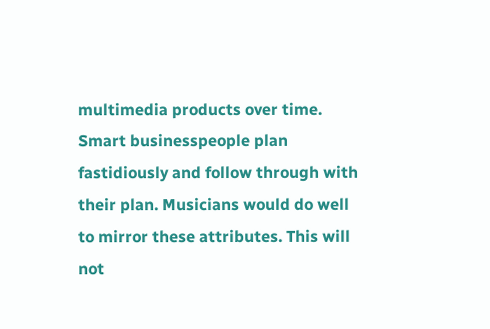multimedia products over time. Smart businesspeople plan fastidiously and follow through with their plan. Musicians would do well to mirror these attributes. This will not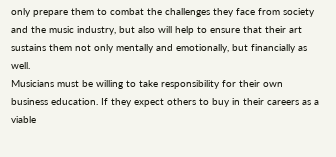only prepare them to combat the challenges they face from society and the music industry, but also will help to ensure that their art sustains them not only mentally and emotionally, but financially as well.
Musicians must be willing to take responsibility for their own business education. If they expect others to buy in their careers as a viable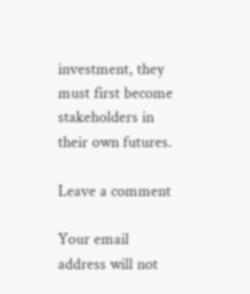investment, they must first become stakeholders in their own futures.

Leave a comment

Your email address will not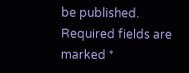be published. Required fields are marked *